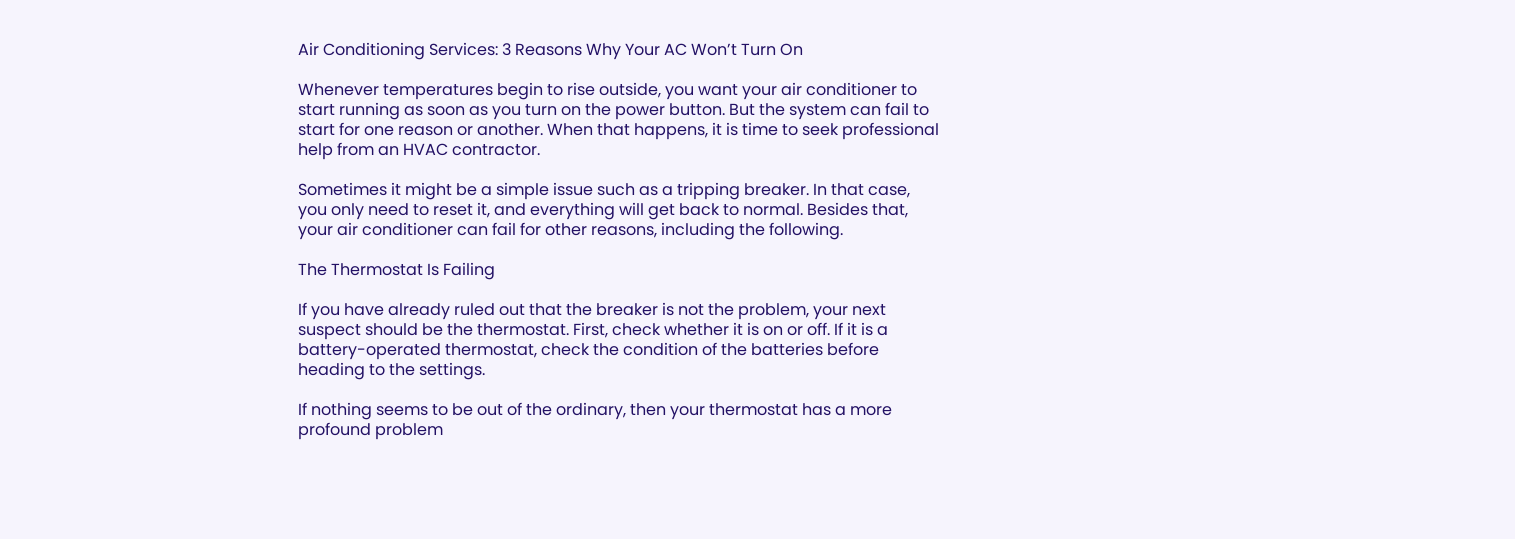Air Conditioning Services: 3 Reasons Why Your AC Won’t Turn On

Whenever temperatures begin to rise outside, you want your air conditioner to start running as soon as you turn on the power button. But the system can fail to start for one reason or another. When that happens, it is time to seek professional help from an HVAC contractor.

Sometimes it might be a simple issue such as a tripping breaker. In that case, you only need to reset it, and everything will get back to normal. Besides that, your air conditioner can fail for other reasons, including the following.

The Thermostat Is Failing

If you have already ruled out that the breaker is not the problem, your next suspect should be the thermostat. First, check whether it is on or off. If it is a battery-operated thermostat, check the condition of the batteries before heading to the settings.

If nothing seems to be out of the ordinary, then your thermostat has a more profound problem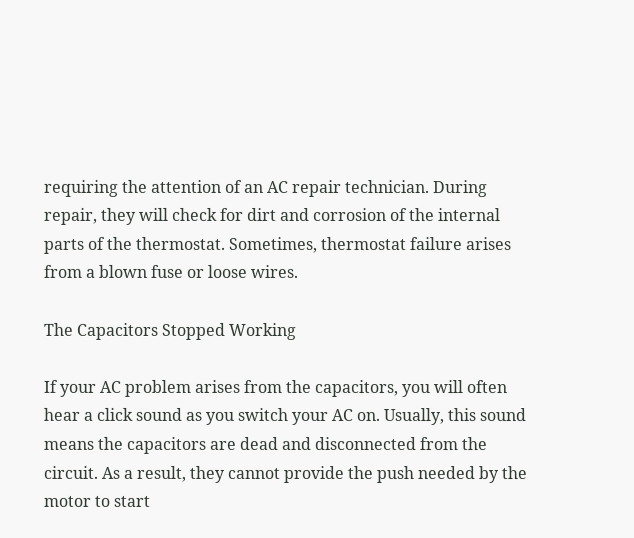requiring the attention of an AC repair technician. During repair, they will check for dirt and corrosion of the internal parts of the thermostat. Sometimes, thermostat failure arises from a blown fuse or loose wires.

The Capacitors Stopped Working

If your AC problem arises from the capacitors, you will often hear a click sound as you switch your AC on. Usually, this sound means the capacitors are dead and disconnected from the circuit. As a result, they cannot provide the push needed by the motor to start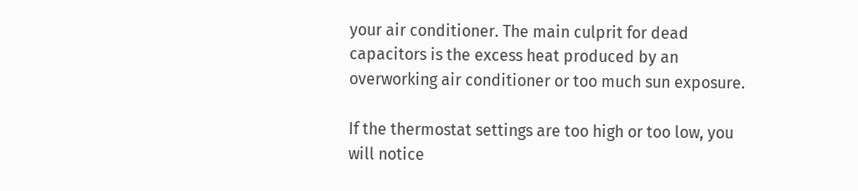your air conditioner. The main culprit for dead capacitors is the excess heat produced by an overworking air conditioner or too much sun exposure.

If the thermostat settings are too high or too low, you will notice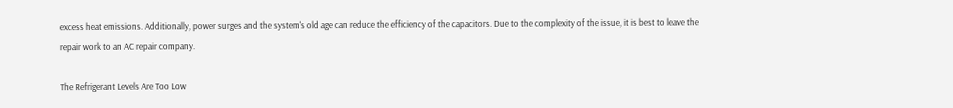excess heat emissions. Additionally, power surges and the system's old age can reduce the efficiency of the capacitors. Due to the complexity of the issue, it is best to leave the repair work to an AC repair company.

The Refrigerant Levels Are Too Low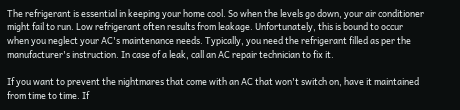The refrigerant is essential in keeping your home cool. So when the levels go down, your air conditioner might fail to run. Low refrigerant often results from leakage. Unfortunately, this is bound to occur when you neglect your AC's maintenance needs. Typically, you need the refrigerant filled as per the manufacturer's instruction. In case of a leak, call an AC repair technician to fix it.

If you want to prevent the nightmares that come with an AC that won't switch on, have it maintained from time to time. If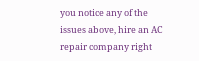you notice any of the issues above, hire an AC repair company right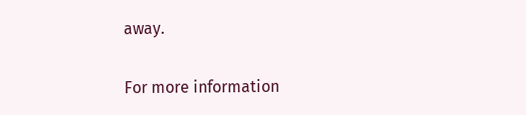away.

For more information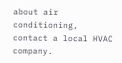about air conditioning, contact a local HVAC company.